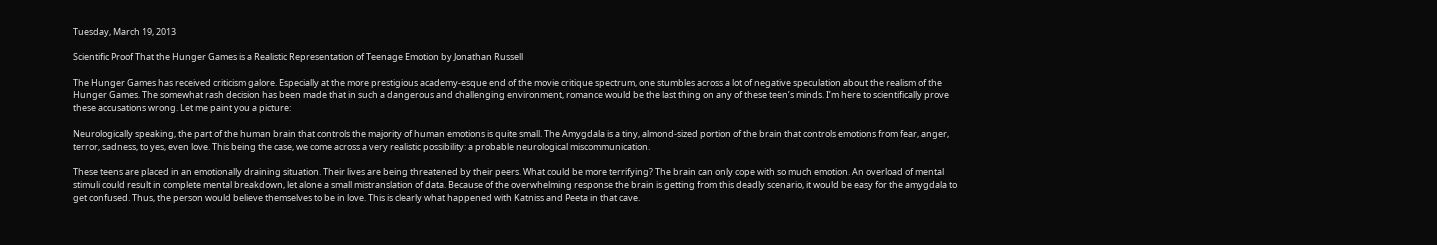Tuesday, March 19, 2013

Scientific Proof That the Hunger Games is a Realistic Representation of Teenage Emotion by Jonathan Russell

The Hunger Games has received criticism galore. Especially at the more prestigious academy-esque end of the movie critique spectrum, one stumbles across a lot of negative speculation about the realism of the Hunger Games. The somewhat rash decision has been made that in such a dangerous and challenging environment, romance would be the last thing on any of these teen’s minds. I’m here to scientifically prove these accusations wrong. Let me paint you a picture:

Neurologically speaking, the part of the human brain that controls the majority of human emotions is quite small. The Amygdala is a tiny, almond-sized portion of the brain that controls emotions from fear, anger, terror, sadness, to yes, even love. This being the case, we come across a very realistic possibility: a probable neurological miscommunication.

These teens are placed in an emotionally draining situation. Their lives are being threatened by their peers. What could be more terrifying? The brain can only cope with so much emotion. An overload of mental stimuli could result in complete mental breakdown, let alone a small mistranslation of data. Because of the overwhelming response the brain is getting from this deadly scenario, it would be easy for the amygdala to get confused. Thus, the person would believe themselves to be in love. This is clearly what happened with Katniss and Peeta in that cave.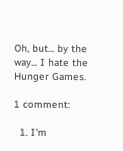Oh, but... by the way... I hate the Hunger Games.

1 comment:

  1. I'm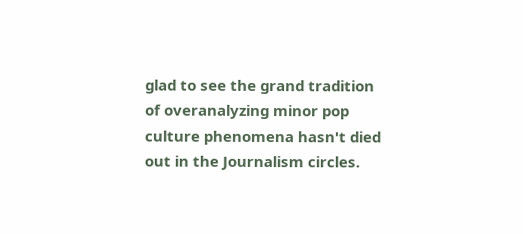glad to see the grand tradition of overanalyzing minor pop culture phenomena hasn't died out in the Journalism circles.